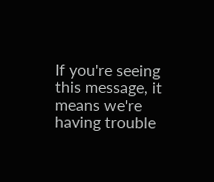If you're seeing this message, it means we're having trouble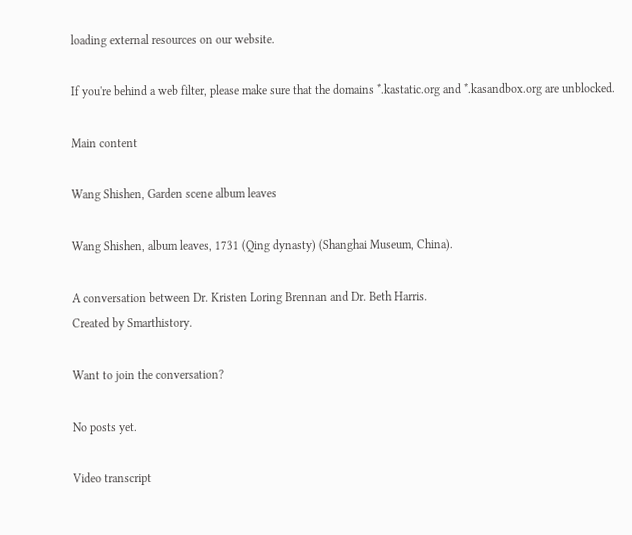loading external resources on our website.

If you're behind a web filter, please make sure that the domains *.kastatic.org and *.kasandbox.org are unblocked.

Main content

Wang Shishen, Garden scene album leaves

Wang Shishen, album leaves, 1731 (Qing dynasty) (Shanghai Museum, China).

A conversation between Dr. Kristen Loring Brennan and Dr. Beth Harris.
Created by Smarthistory.

Want to join the conversation?

No posts yet.

Video transcript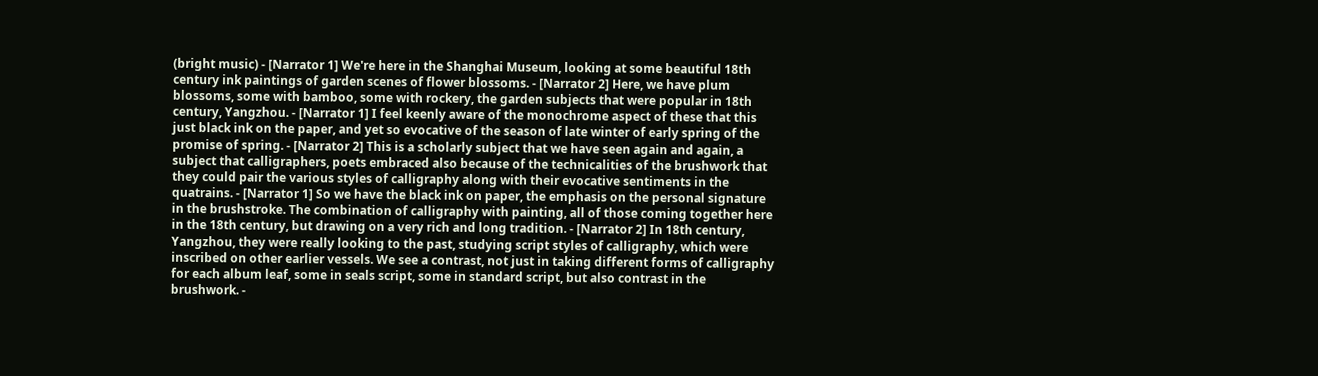(bright music) - [Narrator 1] We're here in the Shanghai Museum, looking at some beautiful 18th century ink paintings of garden scenes of flower blossoms. - [Narrator 2] Here, we have plum blossoms, some with bamboo, some with rockery, the garden subjects that were popular in 18th century, Yangzhou. - [Narrator 1] I feel keenly aware of the monochrome aspect of these that this just black ink on the paper, and yet so evocative of the season of late winter of early spring of the promise of spring. - [Narrator 2] This is a scholarly subject that we have seen again and again, a subject that calligraphers, poets embraced also because of the technicalities of the brushwork that they could pair the various styles of calligraphy along with their evocative sentiments in the quatrains. - [Narrator 1] So we have the black ink on paper, the emphasis on the personal signature in the brushstroke. The combination of calligraphy with painting, all of those coming together here in the 18th century, but drawing on a very rich and long tradition. - [Narrator 2] In 18th century, Yangzhou, they were really looking to the past, studying script styles of calligraphy, which were inscribed on other earlier vessels. We see a contrast, not just in taking different forms of calligraphy for each album leaf, some in seals script, some in standard script, but also contrast in the brushwork. -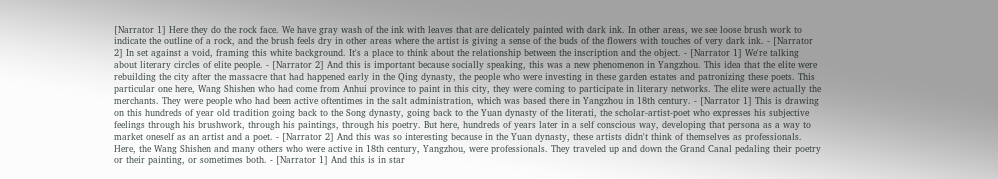[Narrator 1] Here they do the rock face. We have gray wash of the ink with leaves that are delicately painted with dark ink. In other areas, we see loose brush work to indicate the outline of a rock, and the brush feels dry in other areas where the artist is giving a sense of the buds of the flowers with touches of very dark ink. - [Narrator 2] In set against a void, framing this white background. It's a place to think about the relationship between the inscription and the object. - [Narrator 1] We're talking about literary circles of elite people. - [Narrator 2] And this is important because socially speaking, this was a new phenomenon in Yangzhou. This idea that the elite were rebuilding the city after the massacre that had happened early in the Qing dynasty, the people who were investing in these garden estates and patronizing these poets. This particular one here, Wang Shishen who had come from Anhui province to paint in this city, they were coming to participate in literary networks. The elite were actually the merchants. They were people who had been active oftentimes in the salt administration, which was based there in Yangzhou in 18th century. - [Narrator 1] This is drawing on this hundreds of year old tradition going back to the Song dynasty, going back to the Yuan dynasty of the literati, the scholar-artist-poet who expresses his subjective feelings through his brushwork, through his paintings, through his poetry. But here, hundreds of years later in a self conscious way, developing that persona as a way to market oneself as an artist and a poet. - [Narrator 2] And this was so interesting because in the Yuan dynasty, these artists didn't think of themselves as professionals. Here, the Wang Shishen and many others who were active in 18th century, Yangzhou, were professionals. They traveled up and down the Grand Canal pedaling their poetry or their painting, or sometimes both. - [Narrator 1] And this is in star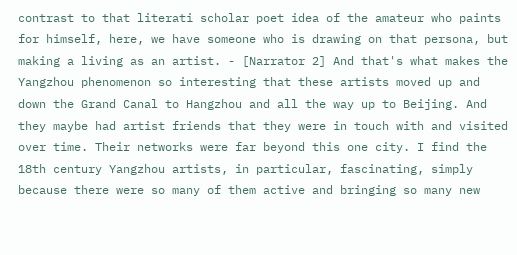contrast to that literati scholar poet idea of the amateur who paints for himself, here, we have someone who is drawing on that persona, but making a living as an artist. - [Narrator 2] And that's what makes the Yangzhou phenomenon so interesting that these artists moved up and down the Grand Canal to Hangzhou and all the way up to Beijing. And they maybe had artist friends that they were in touch with and visited over time. Their networks were far beyond this one city. I find the 18th century Yangzhou artists, in particular, fascinating, simply because there were so many of them active and bringing so many new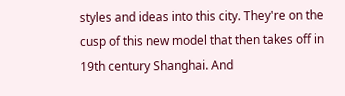styles and ideas into this city. They're on the cusp of this new model that then takes off in 19th century Shanghai. And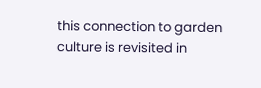this connection to garden culture is revisited in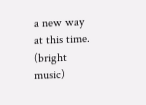a new way at this time. (bright music)